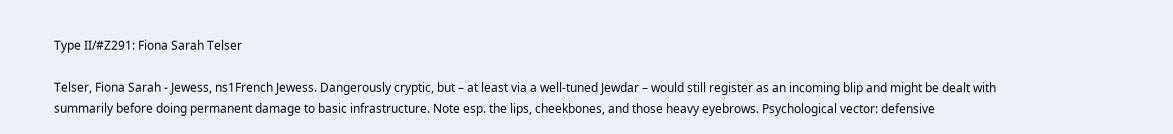Type II/#Z291: Fiona Sarah Telser

Telser, Fiona Sarah - Jewess, ns1French Jewess. Dangerously cryptic, but – at least via a well-tuned Jewdar – would still register as an incoming blip and might be dealt with summarily before doing permanent damage to basic infrastructure. Note esp. the lips, cheekbones, and those heavy eyebrows. Psychological vector: defensive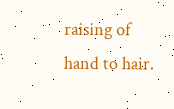raising of hand to hair.